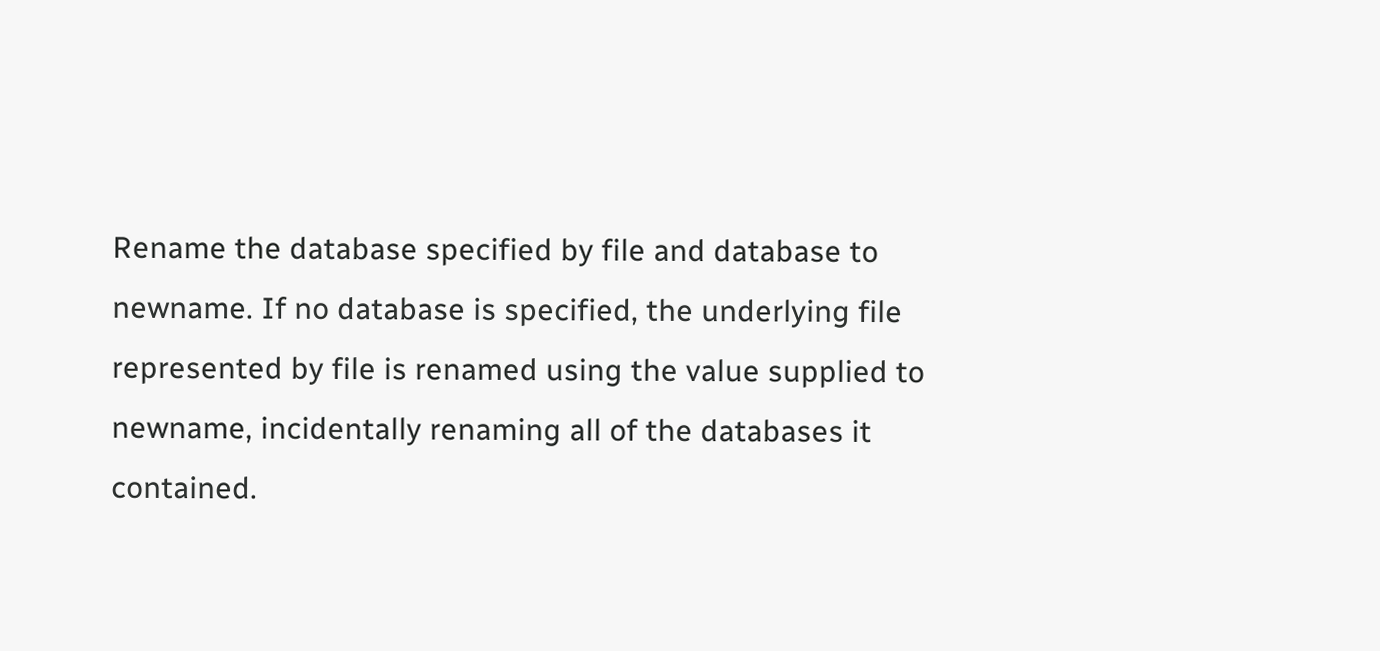Rename the database specified by file and database to newname. If no database is specified, the underlying file represented by file is renamed using the value supplied to newname, incidentally renaming all of the databases it contained.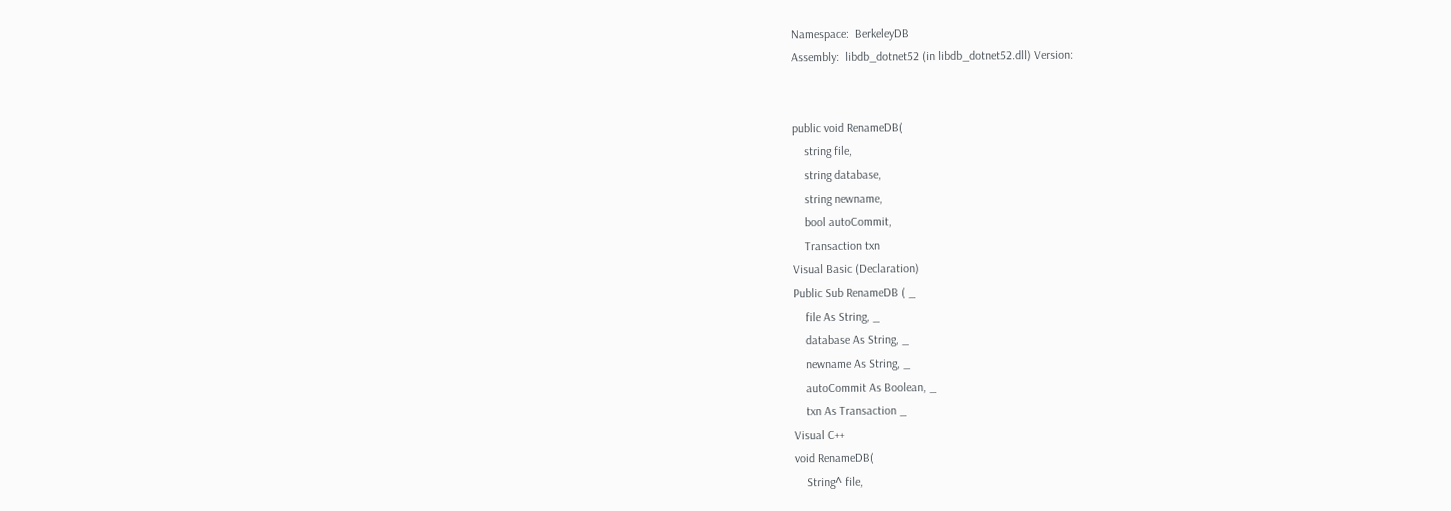Namespace:  BerkeleyDB
Assembly:  libdb_dotnet52 (in libdb_dotnet52.dll) Version:


public void RenameDB(
    string file,
    string database,
    string newname,
    bool autoCommit,
    Transaction txn
Visual Basic (Declaration)
Public Sub RenameDB ( _
    file As String, _
    database As String, _
    newname As String, _
    autoCommit As Boolean, _
    txn As Transaction _
Visual C++
void RenameDB(
    String^ file,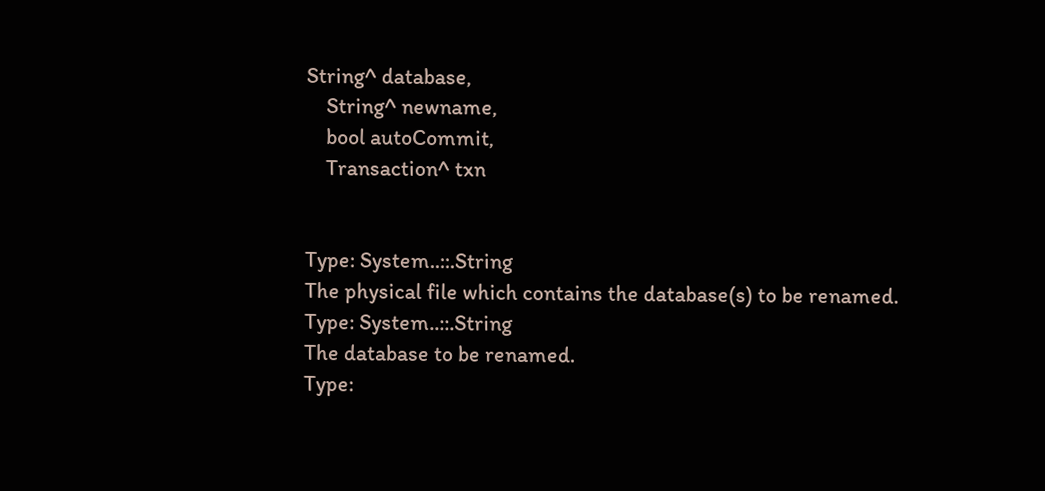String^ database,
    String^ newname,
    bool autoCommit,
    Transaction^ txn


Type: System..::.String
The physical file which contains the database(s) to be renamed.
Type: System..::.String
The database to be renamed.
Type: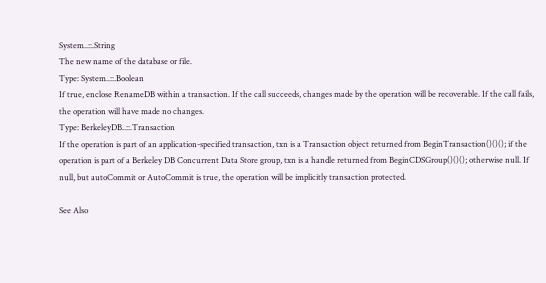System..::.String
The new name of the database or file.
Type: System..::.Boolean
If true, enclose RenameDB within a transaction. If the call succeeds, changes made by the operation will be recoverable. If the call fails, the operation will have made no changes.
Type: BerkeleyDB..::.Transaction
If the operation is part of an application-specified transaction, txn is a Transaction object returned from BeginTransaction()()(); if the operation is part of a Berkeley DB Concurrent Data Store group, txn is a handle returned from BeginCDSGroup()()(); otherwise null. If null, but autoCommit or AutoCommit is true, the operation will be implicitly transaction protected.

See Also